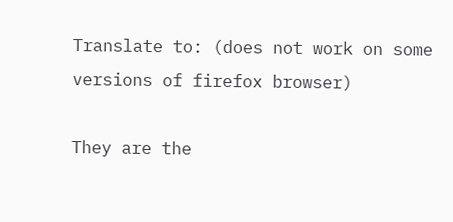Translate to: (does not work on some versions of firefox browser)

They are the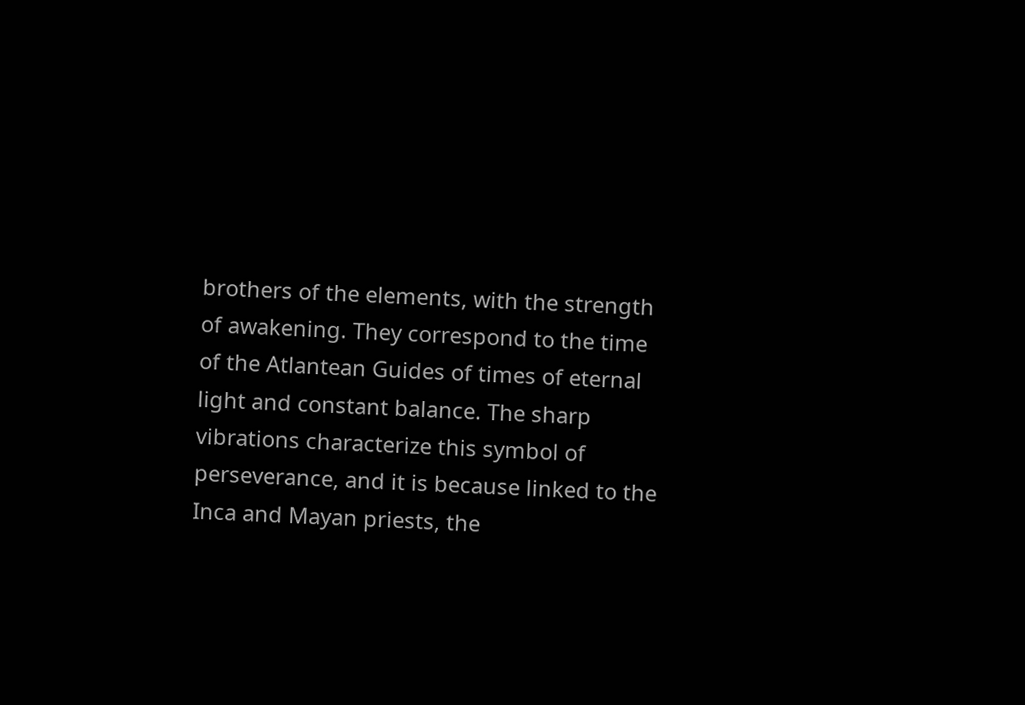brothers of the elements, with the strength of awakening. They correspond to the time of the Atlantean Guides of times of eternal light and constant balance. The sharp vibrations characterize this symbol of perseverance, and it is because linked to the Inca and Mayan priests, the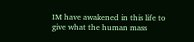IM have awakened in this life to give what the human mass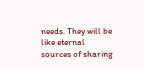needs. They will be like eternal sources of sharing